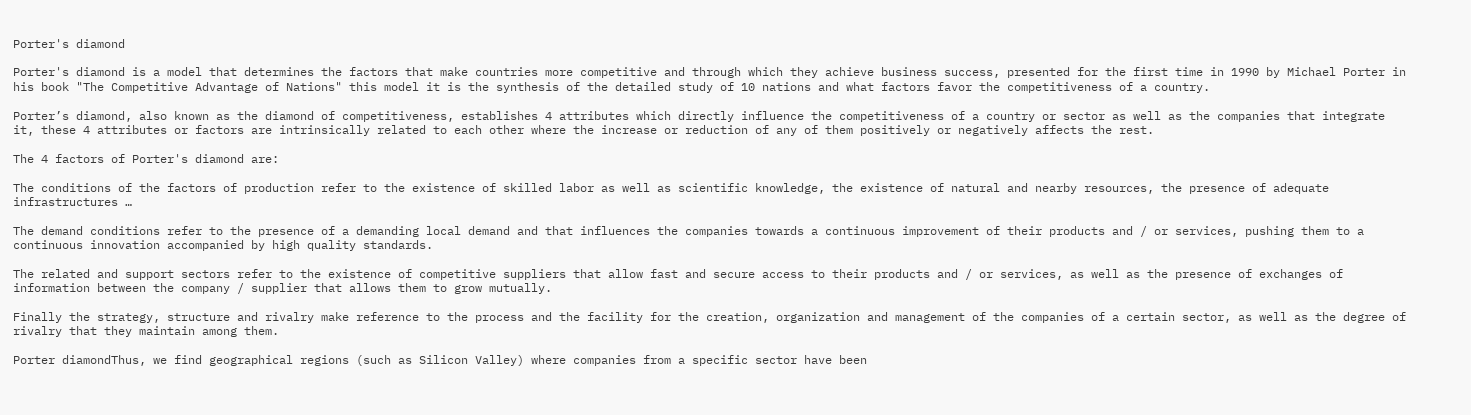Porter's diamond

Porter's diamond is a model that determines the factors that make countries more competitive and through which they achieve business success, presented for the first time in 1990 by Michael Porter in his book "The Competitive Advantage of Nations" this model it is the synthesis of the detailed study of 10 nations and what factors favor the competitiveness of a country.

Porter’s diamond, also known as the diamond of competitiveness, establishes 4 attributes which directly influence the competitiveness of a country or sector as well as the companies that integrate it, these 4 attributes or factors are intrinsically related to each other where the increase or reduction of any of them positively or negatively affects the rest.

The 4 factors of Porter's diamond are:

The conditions of the factors of production refer to the existence of skilled labor as well as scientific knowledge, the existence of natural and nearby resources, the presence of adequate infrastructures …

The demand conditions refer to the presence of a demanding local demand and that influences the companies towards a continuous improvement of their products and / or services, pushing them to a continuous innovation accompanied by high quality standards.

The related and support sectors refer to the existence of competitive suppliers that allow fast and secure access to their products and / or services, as well as the presence of exchanges of information between the company / supplier that allows them to grow mutually.

Finally the strategy, structure and rivalry make reference to the process and the facility for the creation, organization and management of the companies of a certain sector, as well as the degree of rivalry that they maintain among them.

Porter diamondThus, we find geographical regions (such as Silicon Valley) where companies from a specific sector have been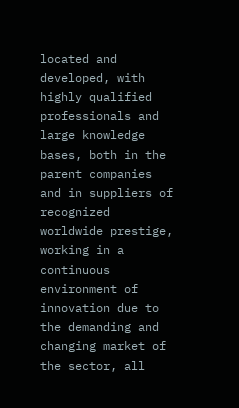located and developed, with highly qualified professionals and large knowledge bases, both in the parent companies and in suppliers of recognized worldwide prestige, working in a continuous environment of innovation due to the demanding and changing market of the sector, all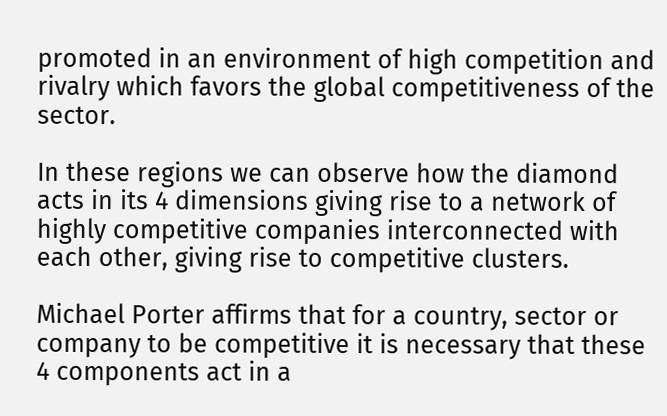promoted in an environment of high competition and rivalry which favors the global competitiveness of the sector.

In these regions we can observe how the diamond acts in its 4 dimensions giving rise to a network of highly competitive companies interconnected with each other, giving rise to competitive clusters.

Michael Porter affirms that for a country, sector or company to be competitive it is necessary that these 4 components act in a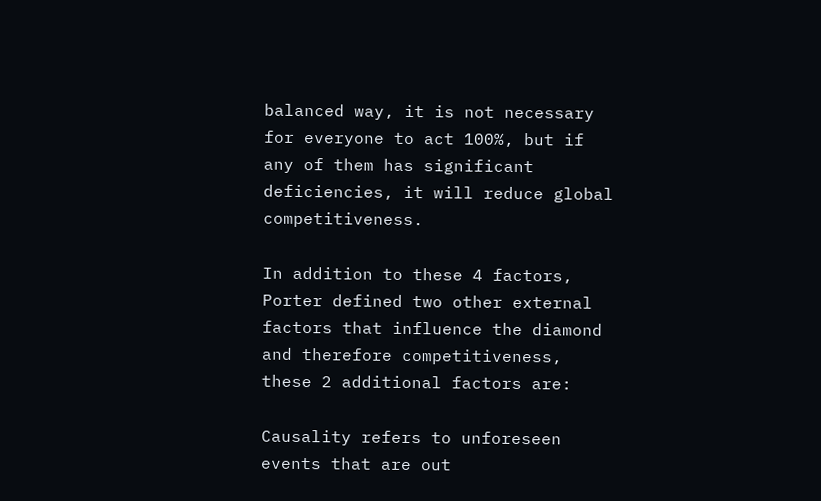balanced way, it is not necessary for everyone to act 100%, but if any of them has significant deficiencies, it will reduce global competitiveness.

In addition to these 4 factors, Porter defined two other external factors that influence the diamond and therefore competitiveness, these 2 additional factors are:

Causality refers to unforeseen events that are out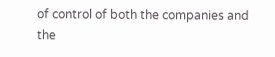of control of both the companies and the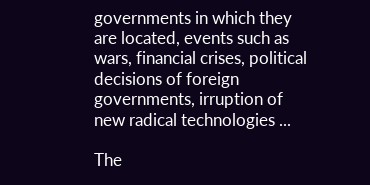governments in which they are located, events such as wars, financial crises, political decisions of foreign governments, irruption of new radical technologies ...

The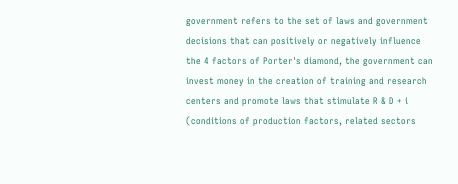government refers to the set of laws and government decisions that can positively or negatively influence the 4 factors of Porter's diamond, the government can invest money in the creation of training and research centers and promote laws that stimulate R & D + i (conditions of production factors, related sectors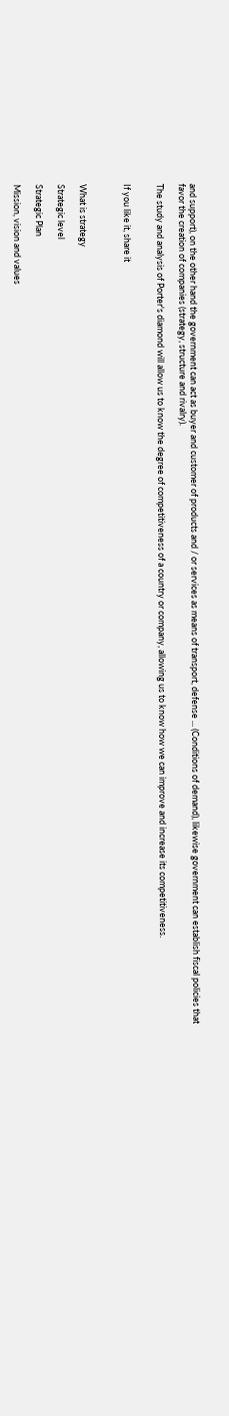and support), on the other hand the government can act as buyer and customer of products and / or services as means of transport, defense ... (Conditions of demand), likewise government can establish fiscal policies that favor the creation of companies (strategy, structure and rivalry).

The study and analysis of Porter's diamond will allow us to know the degree of competitiveness of a country or company, allowing us to know how we can improve and increase its competitiveness.


If you like it, share it



What is strategy

Strategic level

Strategic Plan

Mission, vision and values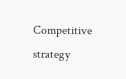Competitive strategy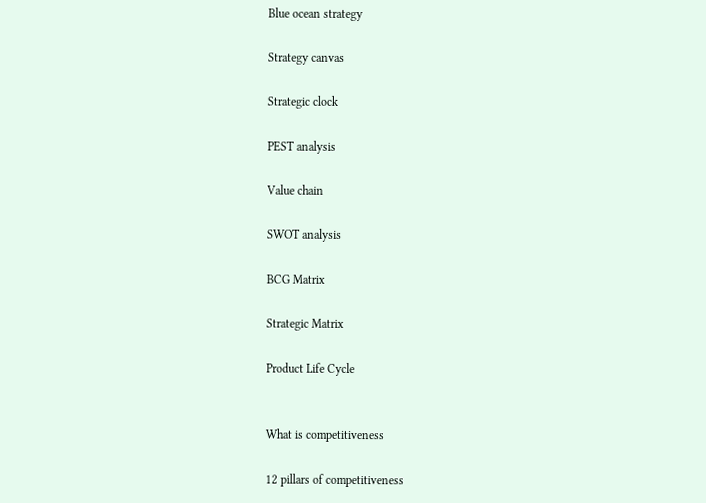Blue ocean strategy

Strategy canvas

Strategic clock

PEST analysis

Value chain

SWOT analysis

BCG Matrix

Strategic Matrix

Product Life Cycle


What is competitiveness

12 pillars of competitiveness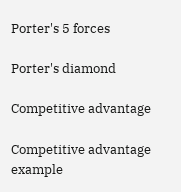Porter's 5 forces

Porter's diamond

Competitive advantage

Competitive advantage example